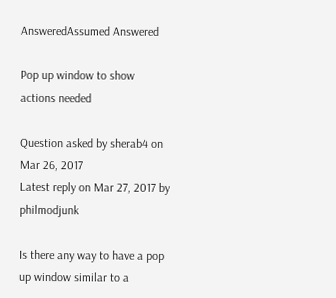AnsweredAssumed Answered

Pop up window to show actions needed

Question asked by sherab4 on Mar 26, 2017
Latest reply on Mar 27, 2017 by philmodjunk

Is there any way to have a pop up window similar to a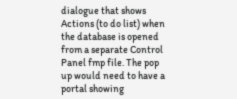dialogue that shows Actions (to do list) when the database is opened from a separate Control Panel fmp file. The pop up would need to have a portal showing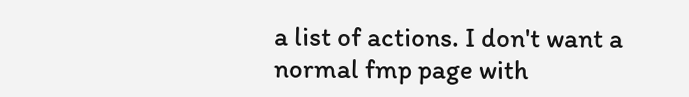a list of actions. I don't want a normal fmp page with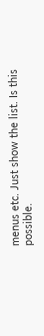menus etc. Just show the list. Is this possible.